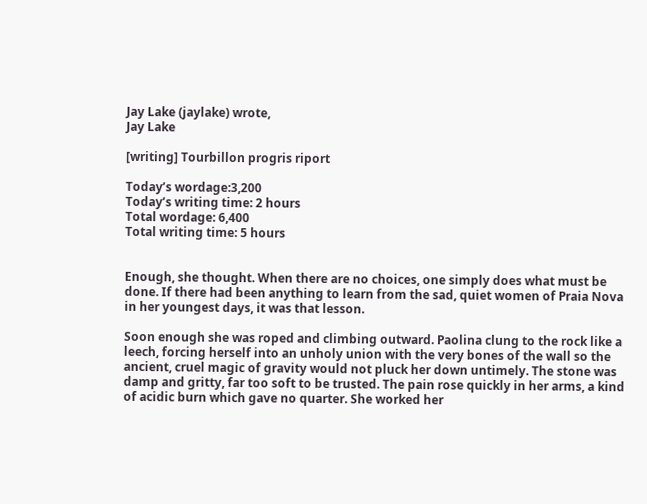Jay Lake (jaylake) wrote,
Jay Lake

[writing] Tourbillon progris riport

Today’s wordage:3,200
Today’s writing time: 2 hours
Total wordage: 6,400
Total writing time: 5 hours


Enough, she thought. When there are no choices, one simply does what must be done. If there had been anything to learn from the sad, quiet women of Praia Nova in her youngest days, it was that lesson.

Soon enough she was roped and climbing outward. Paolina clung to the rock like a leech, forcing herself into an unholy union with the very bones of the wall so the ancient, cruel magic of gravity would not pluck her down untimely. The stone was damp and gritty, far too soft to be trusted. The pain rose quickly in her arms, a kind of acidic burn which gave no quarter. She worked her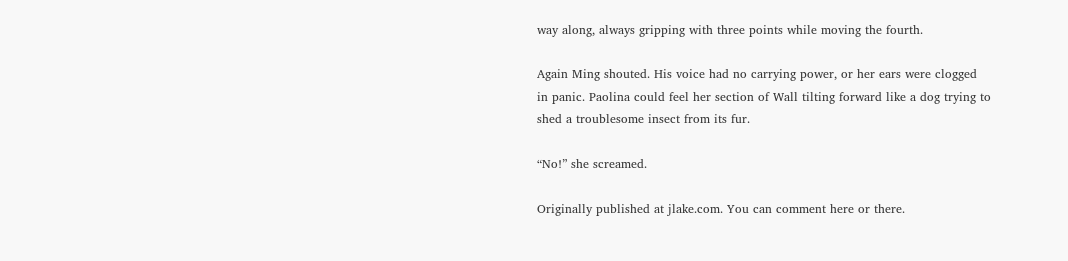way along, always gripping with three points while moving the fourth.

Again Ming shouted. His voice had no carrying power, or her ears were clogged in panic. Paolina could feel her section of Wall tilting forward like a dog trying to shed a troublesome insect from its fur.

“No!” she screamed.

Originally published at jlake.com. You can comment here or there.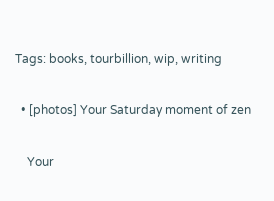Tags: books, tourbillion, wip, writing

  • [photos] Your Saturday moment of zen

    Your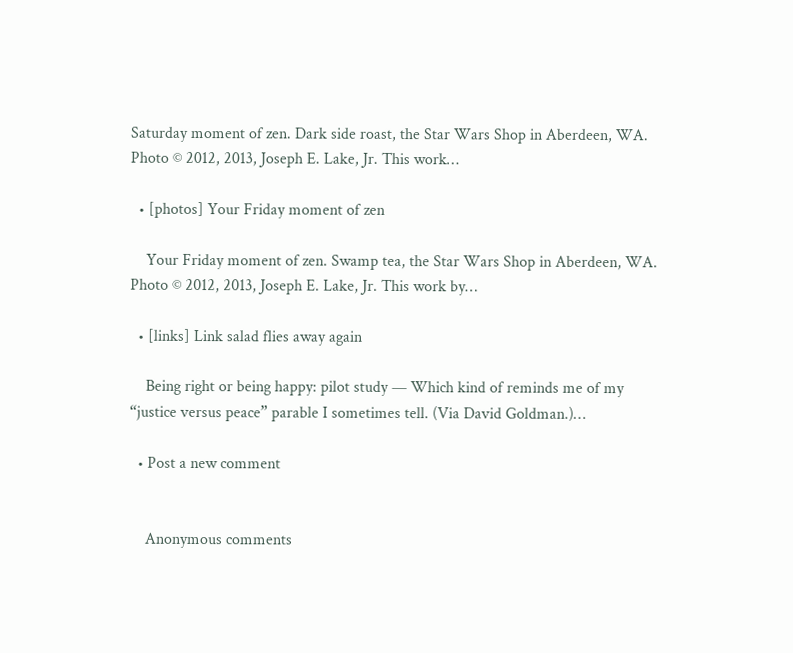Saturday moment of zen. Dark side roast, the Star Wars Shop in Aberdeen, WA. Photo © 2012, 2013, Joseph E. Lake, Jr. This work…

  • [photos] Your Friday moment of zen

    Your Friday moment of zen. Swamp tea, the Star Wars Shop in Aberdeen, WA. Photo © 2012, 2013, Joseph E. Lake, Jr. This work by…

  • [links] Link salad flies away again

    Being right or being happy: pilot study — Which kind of reminds me of my “justice versus peace” parable I sometimes tell. (Via David Goldman.)…

  • Post a new comment


    Anonymous comments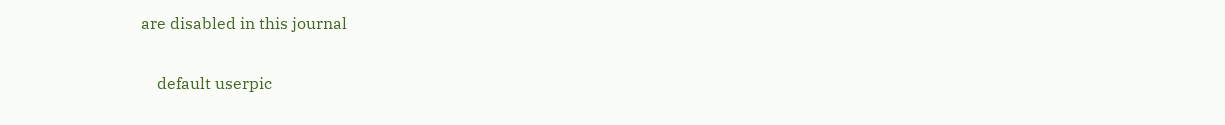are disabled in this journal

    default userpic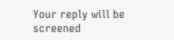Your reply will be screened